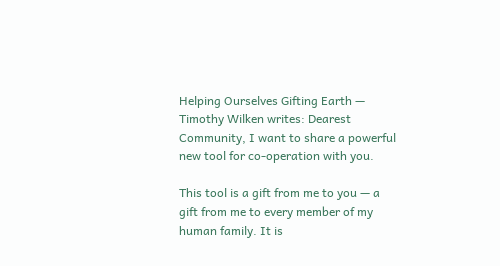Helping Ourselves Gifting Earth — Timothy Wilken writes: Dearest Community, I want to share a powerful new tool for co-operation with you.

This tool is a gift from me to you — a gift from me to every member of my human family. It is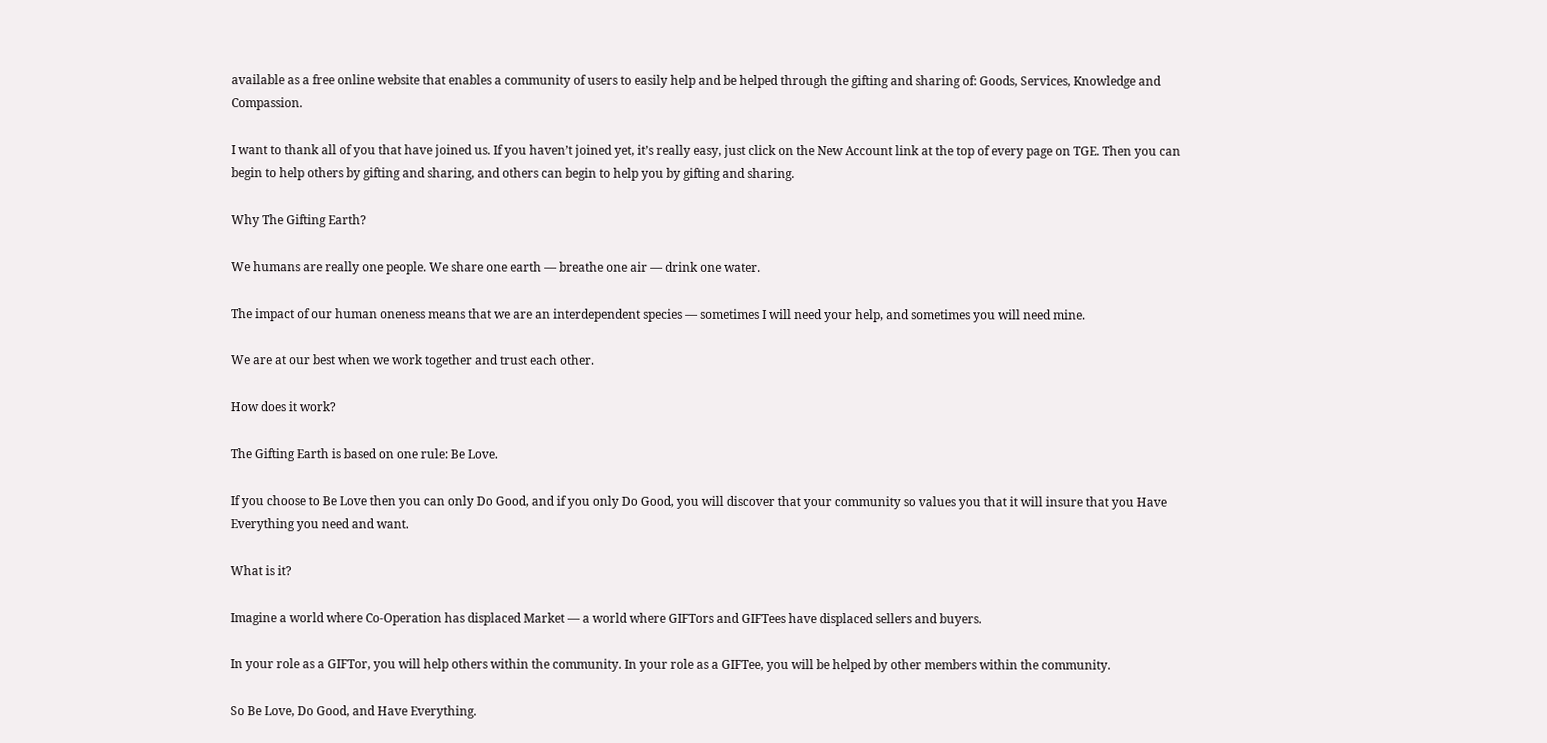available as a free online website that enables a community of users to easily help and be helped through the gifting and sharing of: Goods, Services, Knowledge and Compassion.

I want to thank all of you that have joined us. If you haven’t joined yet, it’s really easy, just click on the New Account link at the top of every page on TGE. Then you can begin to help others by gifting and sharing, and others can begin to help you by gifting and sharing.

Why The Gifting Earth?

We humans are really one people. We share one earth — breathe one air — drink one water.

The impact of our human oneness means that we are an interdependent species — sometimes I will need your help, and sometimes you will need mine.

We are at our best when we work together and trust each other.

How does it work?

The Gifting Earth is based on one rule: Be Love.

If you choose to Be Love then you can only Do Good, and if you only Do Good, you will discover that your community so values you that it will insure that you Have Everything you need and want.

What is it?

Imagine a world where Co-Operation has displaced Market — a world where GIFTors and GIFTees have displaced sellers and buyers.

In your role as a GIFTor, you will help others within the community. In your role as a GIFTee, you will be helped by other members within the community.

So Be Love, Do Good, and Have Everything.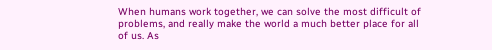When humans work together, we can solve the most difficult of problems, and really make the world a much better place for all of us. As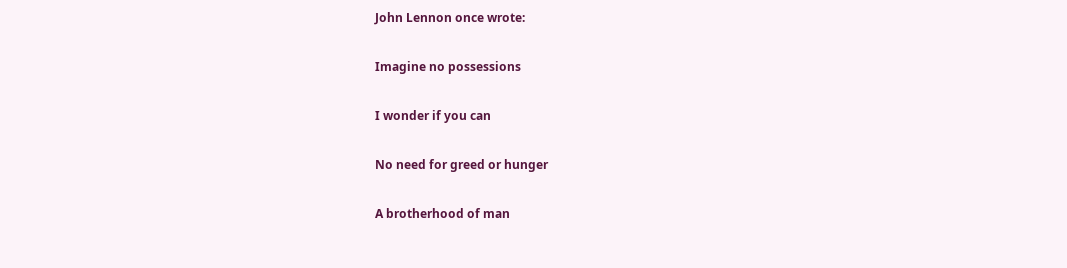John Lennon once wrote:

Imagine no possessions

I wonder if you can

No need for greed or hunger

A brotherhood of man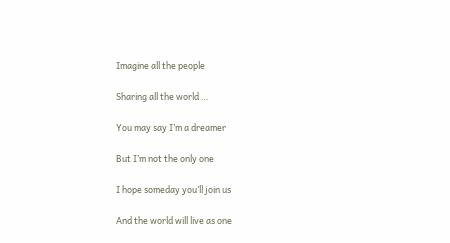Imagine all the people

Sharing all the world …

You may say I’m a dreamer

But I’m not the only one

I hope someday you’ll join us

And the world will live as one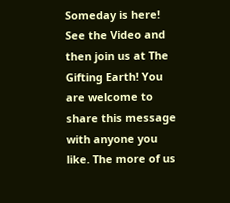Someday is here! See the Video and then join us at The Gifting Earth! You are welcome to share this message with anyone you like. The more of us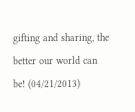gifting and sharing, the better our world can be! (04/21/2013)